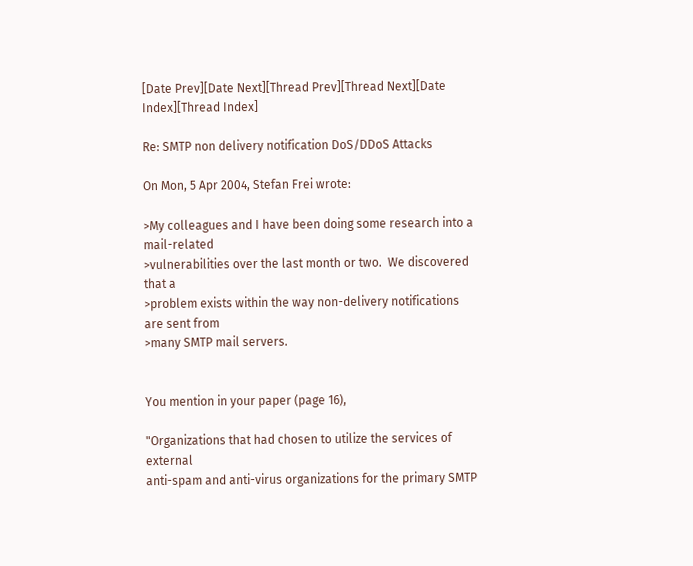[Date Prev][Date Next][Thread Prev][Thread Next][Date Index][Thread Index]

Re: SMTP non delivery notification DoS/DDoS Attacks

On Mon, 5 Apr 2004, Stefan Frei wrote:

>My colleagues and I have been doing some research into a mail-related
>vulnerabilities over the last month or two.  We discovered that a
>problem exists within the way non-delivery notifications are sent from
>many SMTP mail servers.


You mention in your paper (page 16),

"Organizations that had chosen to utilize the services of external
anti-spam and anti-virus organizations for the primary SMTP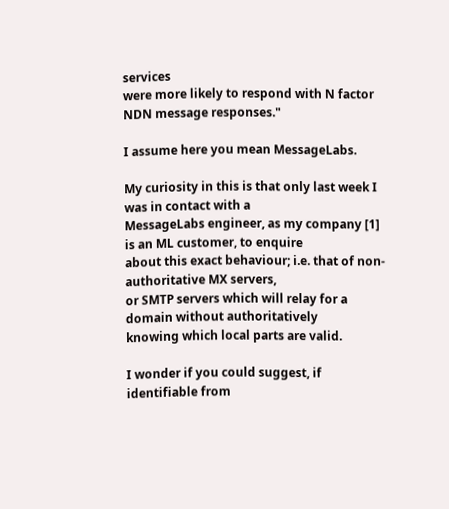services
were more likely to respond with N factor NDN message responses."

I assume here you mean MessageLabs.

My curiosity in this is that only last week I was in contact with a
MessageLabs engineer, as my company [1] is an ML customer, to enquire
about this exact behaviour; i.e. that of non-authoritative MX servers,
or SMTP servers which will relay for a domain without authoritatively
knowing which local parts are valid.

I wonder if you could suggest, if identifiable from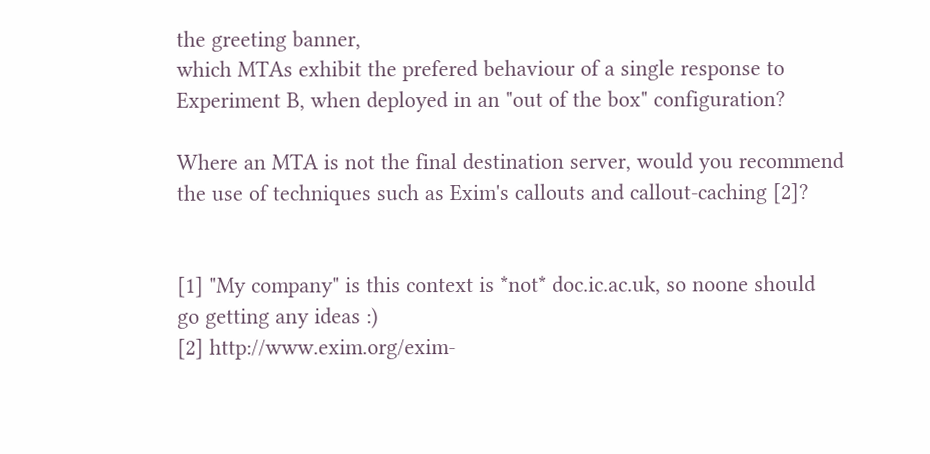the greeting banner,
which MTAs exhibit the prefered behaviour of a single response to
Experiment B, when deployed in an "out of the box" configuration?

Where an MTA is not the final destination server, would you recommend
the use of techniques such as Exim's callouts and callout-caching [2]?


[1] "My company" is this context is *not* doc.ic.ac.uk, so noone should
go getting any ideas :)
[2] http://www.exim.org/exim-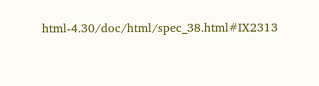html-4.30/doc/html/spec_38.html#IX2313